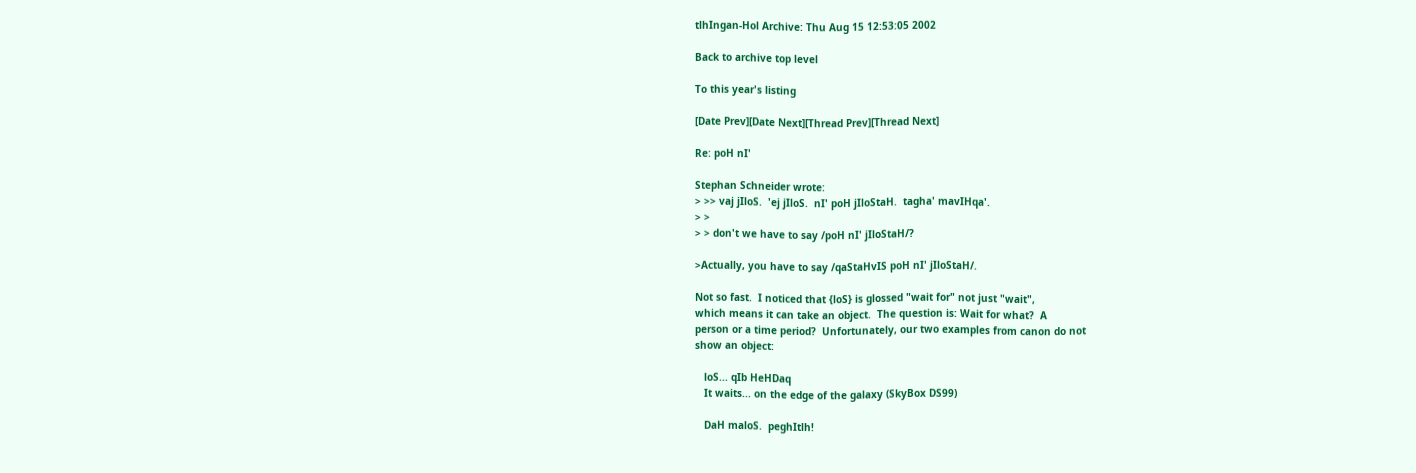tlhIngan-Hol Archive: Thu Aug 15 12:53:05 2002

Back to archive top level

To this year's listing

[Date Prev][Date Next][Thread Prev][Thread Next]

Re: poH nI'

Stephan Schneider wrote:
> >> vaj jIloS.  'ej jIloS.  nI' poH jIloStaH.  tagha' mavIHqa'.
> >
> > don't we have to say /poH nI' jIloStaH/?

>Actually, you have to say /qaStaHvIS poH nI' jIloStaH/.

Not so fast.  I noticed that {loS} is glossed "wait for" not just "wait",
which means it can take an object.  The question is: Wait for what?  A
person or a time period?  Unfortunately, our two examples from canon do not
show an object:

   loS... qIb HeHDaq
   It waits... on the edge of the galaxy (SkyBox DS99)

   DaH maloS.  peghItlh!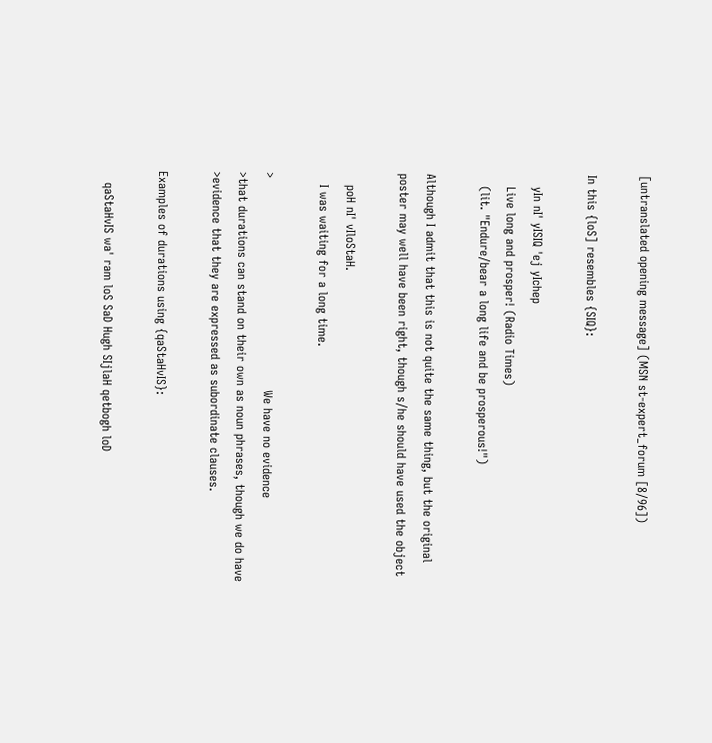[untranslated opening message] (MSN st-expert_forum [8/96])

In this {loS] resembles {SIQ}:

   yIn nI' yISIQ 'ej yIchep
   Live long and prosper! (Radio Times)
   (lit. "Endure/bear a long life and be prosperous!")

Although I admit that this is not quite the same thing, but the original
poster may well have been right, though s/he should have used the object

   poH nI' vIloStaH.
   I was waiting for a long time.

>                                                     We have no evidence
>that durations can stand on their own as noun phrases, though we do have
>evidence that they are expressed as subordinate clauses.

Examples of durations using {qaStaHvIS}:

   qaStaHvIS wa' ram loS SaD Hugh SIjlaH qetbogh loD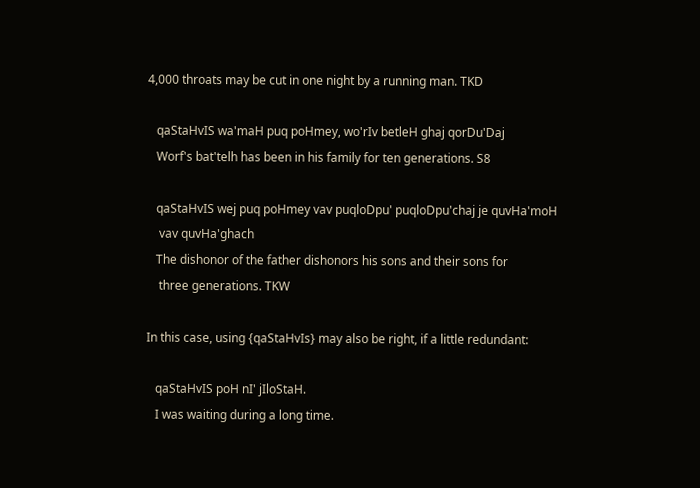4,000 throats may be cut in one night by a running man. TKD

   qaStaHvIS wa'maH puq poHmey, wo'rIv betleH ghaj qorDu'Daj
   Worf's bat'telh has been in his family for ten generations. S8

   qaStaHvIS wej puq poHmey vav puqloDpu' puqloDpu'chaj je quvHa'moH
    vav quvHa'ghach
   The dishonor of the father dishonors his sons and their sons for
    three generations. TKW

In this case, using {qaStaHvIs} may also be right, if a little redundant:

   qaStaHvIS poH nI' jIloStaH.
   I was waiting during a long time.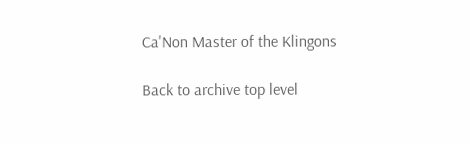Ca'Non Master of the Klingons

Back to archive top level